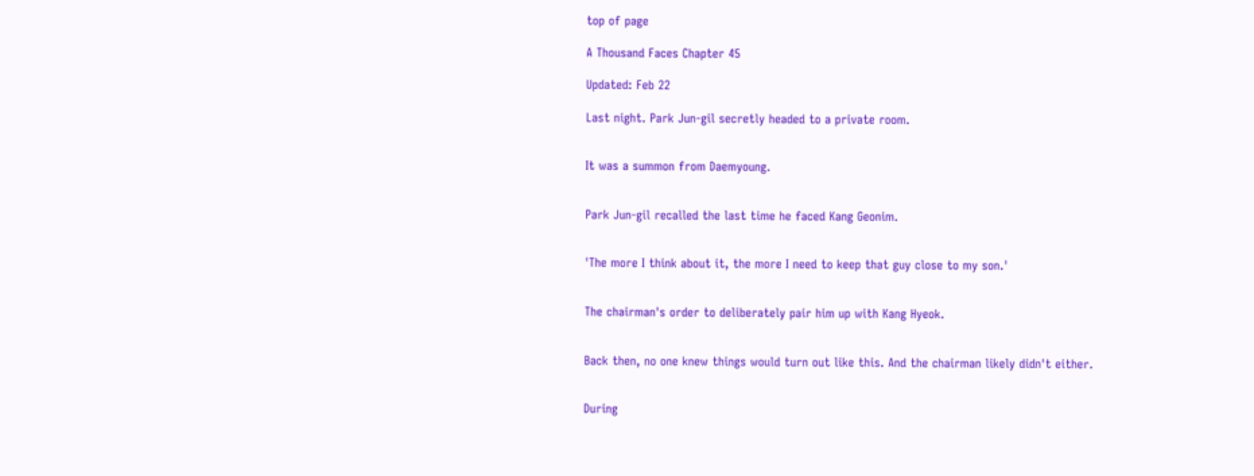top of page

A Thousand Faces Chapter 45

Updated: Feb 22

Last night. Park Jun-gil secretly headed to a private room.


It was a summon from Daemyoung.


Park Jun-gil recalled the last time he faced Kang Geonim.


'The more I think about it, the more I need to keep that guy close to my son.'


The chairman's order to deliberately pair him up with Kang Hyeok.


Back then, no one knew things would turn out like this. And the chairman likely didn't either.


During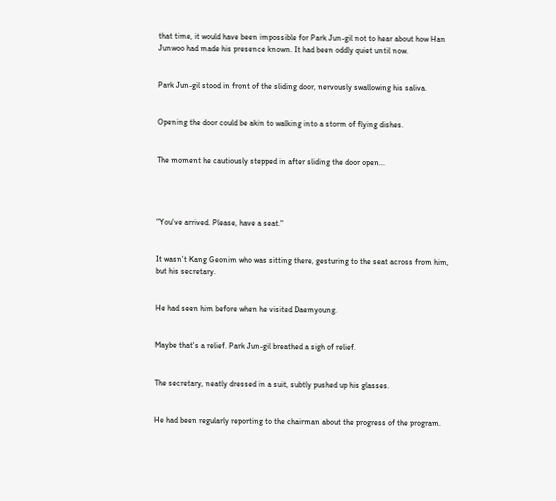that time, it would have been impossible for Park Jun-gil not to hear about how Han Junwoo had made his presence known. It had been oddly quiet until now.


Park Jun-gil stood in front of the sliding door, nervously swallowing his saliva.


Opening the door could be akin to walking into a storm of flying dishes.


The moment he cautiously stepped in after sliding the door open...




"You've arrived. Please, have a seat."


It wasn't Kang Geonim who was sitting there, gesturing to the seat across from him, but his secretary.


He had seen him before when he visited Daemyoung.


Maybe that's a relief. Park Jun-gil breathed a sigh of relief.


The secretary, neatly dressed in a suit, subtly pushed up his glasses.


He had been regularly reporting to the chairman about the progress of the program.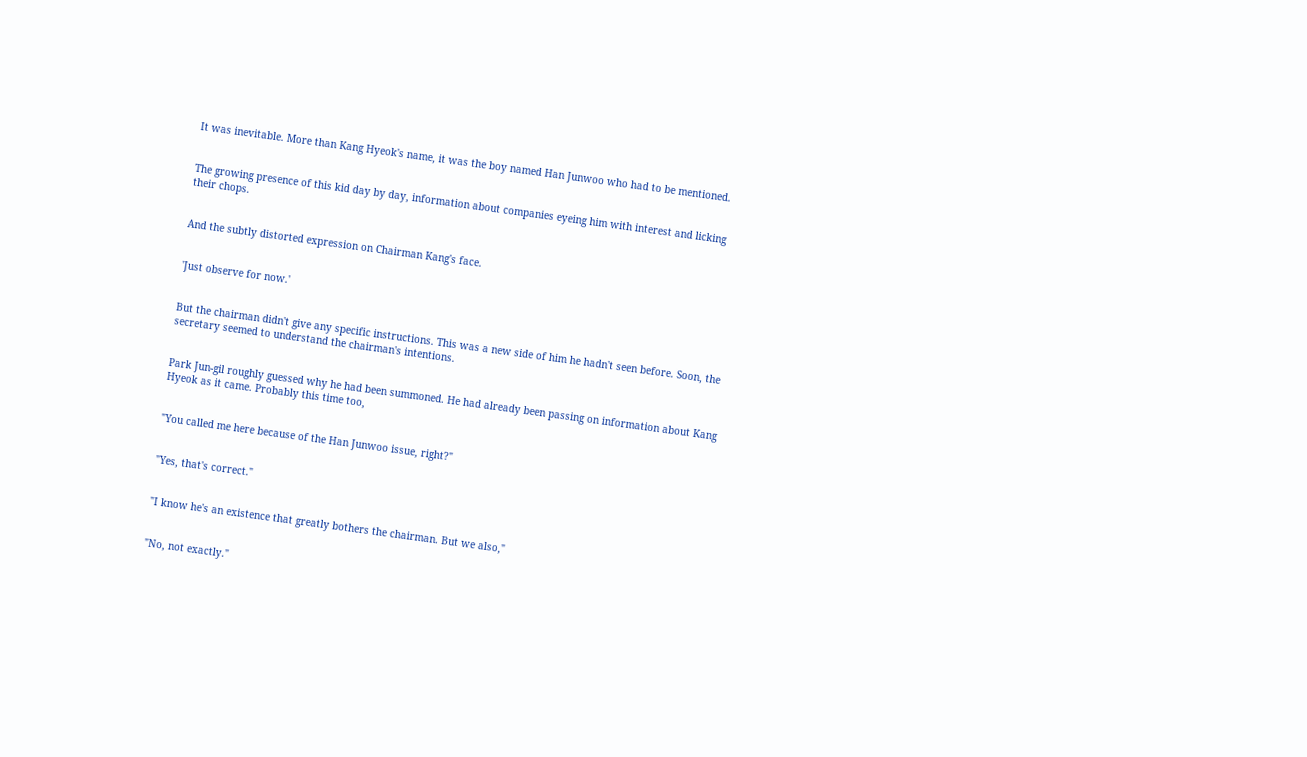It was inevitable. More than Kang Hyeok's name, it was the boy named Han Junwoo who had to be mentioned.


The growing presence of this kid day by day, information about companies eyeing him with interest and licking their chops.


And the subtly distorted expression on Chairman Kang's face.


'Just observe for now.'


But the chairman didn't give any specific instructions. This was a new side of him he hadn't seen before. Soon, the secretary seemed to understand the chairman's intentions.


Park Jun-gil roughly guessed why he had been summoned. He had already been passing on information about Kang Hyeok as it came. Probably this time too,


"You called me here because of the Han Junwoo issue, right?"


"Yes, that's correct."


"I know he's an existence that greatly bothers the chairman. But we also,"


"No, not exactly."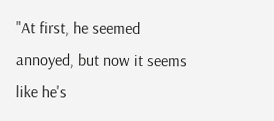"At first, he seemed annoyed, but now it seems like he's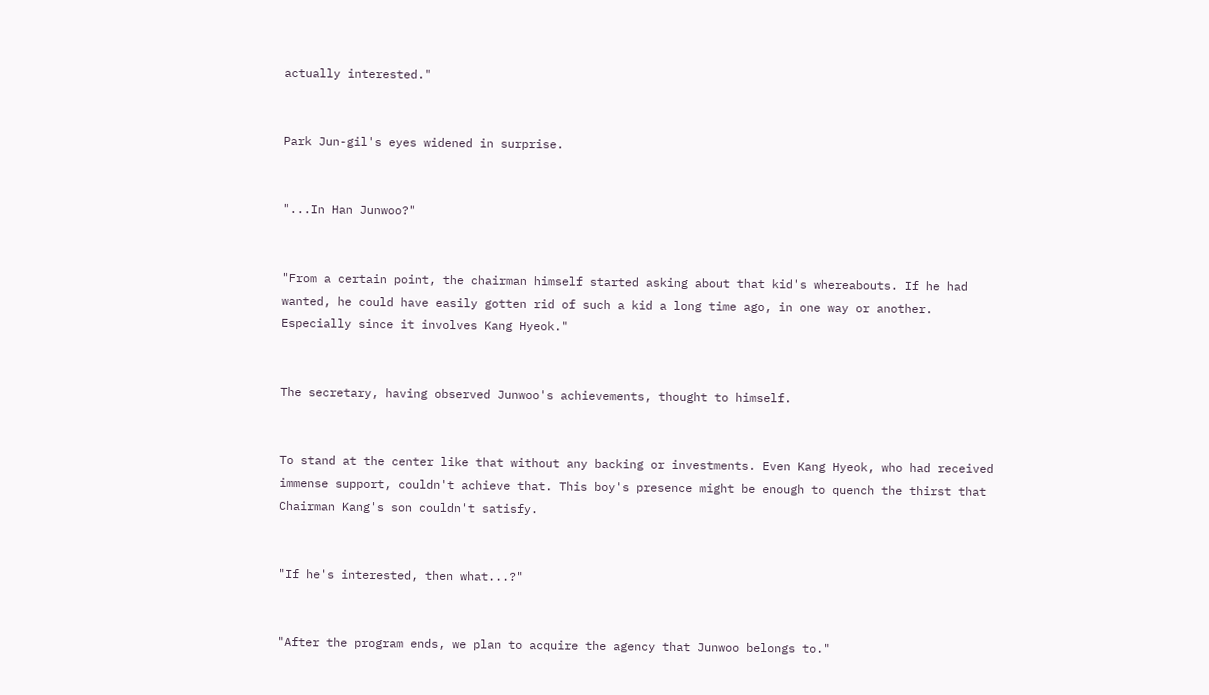actually interested."


Park Jun-gil's eyes widened in surprise.


"...In Han Junwoo?"


"From a certain point, the chairman himself started asking about that kid's whereabouts. If he had wanted, he could have easily gotten rid of such a kid a long time ago, in one way or another. Especially since it involves Kang Hyeok."


The secretary, having observed Junwoo's achievements, thought to himself.


To stand at the center like that without any backing or investments. Even Kang Hyeok, who had received immense support, couldn't achieve that. This boy's presence might be enough to quench the thirst that Chairman Kang's son couldn't satisfy.


"If he's interested, then what...?"


"After the program ends, we plan to acquire the agency that Junwoo belongs to."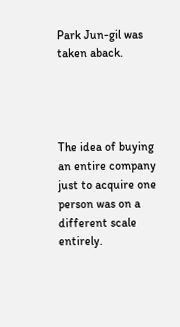Park Jun-gil was taken aback.




The idea of buying an entire company just to acquire one person was on a different scale entirely.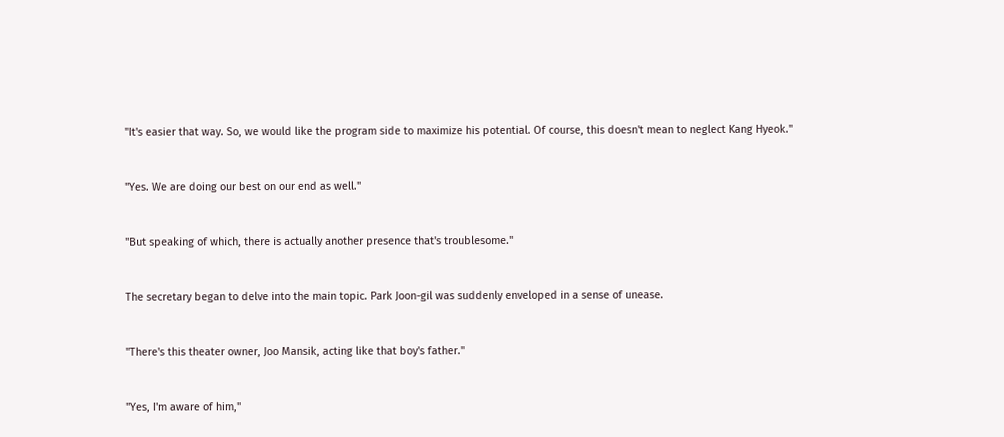"It's easier that way. So, we would like the program side to maximize his potential. Of course, this doesn't mean to neglect Kang Hyeok."


"Yes. We are doing our best on our end as well."


"But speaking of which, there is actually another presence that's troublesome."


The secretary began to delve into the main topic. Park Joon-gil was suddenly enveloped in a sense of unease.


"There's this theater owner, Joo Mansik, acting like that boy's father."


"Yes, I'm aware of him,"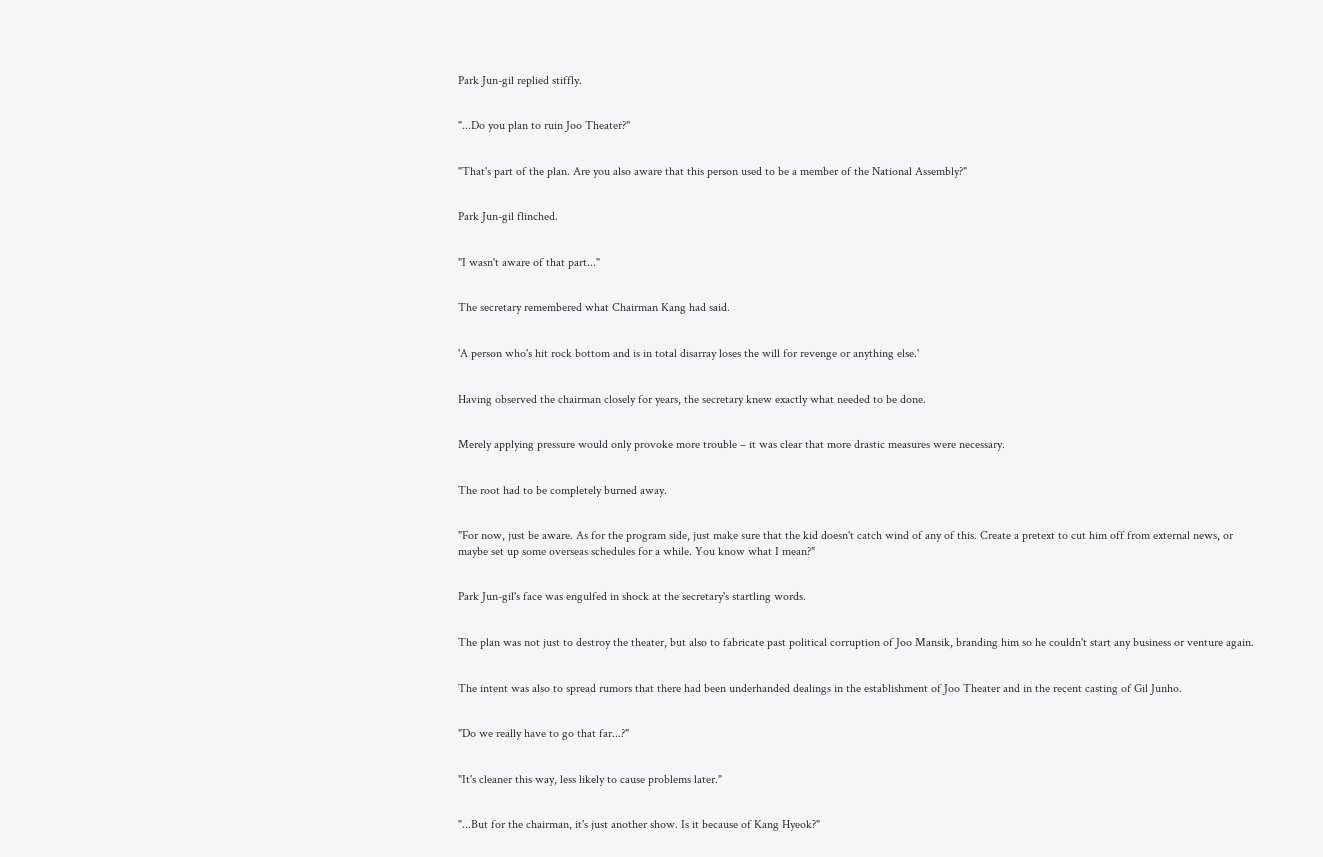Park Jun-gil replied stiffly.


"...Do you plan to ruin Joo Theater?"


"That's part of the plan. Are you also aware that this person used to be a member of the National Assembly?"


Park Jun-gil flinched.


"I wasn't aware of that part..."


The secretary remembered what Chairman Kang had said.


'A person who's hit rock bottom and is in total disarray loses the will for revenge or anything else.'


Having observed the chairman closely for years, the secretary knew exactly what needed to be done.


Merely applying pressure would only provoke more trouble – it was clear that more drastic measures were necessary.


The root had to be completely burned away.


"For now, just be aware. As for the program side, just make sure that the kid doesn't catch wind of any of this. Create a pretext to cut him off from external news, or maybe set up some overseas schedules for a while. You know what I mean?"


Park Jun-gil's face was engulfed in shock at the secretary's startling words.


The plan was not just to destroy the theater, but also to fabricate past political corruption of Joo Mansik, branding him so he couldn't start any business or venture again.


The intent was also to spread rumors that there had been underhanded dealings in the establishment of Joo Theater and in the recent casting of Gil Junho.


"Do we really have to go that far...?"


"It's cleaner this way, less likely to cause problems later."


"...But for the chairman, it's just another show. Is it because of Kang Hyeok?"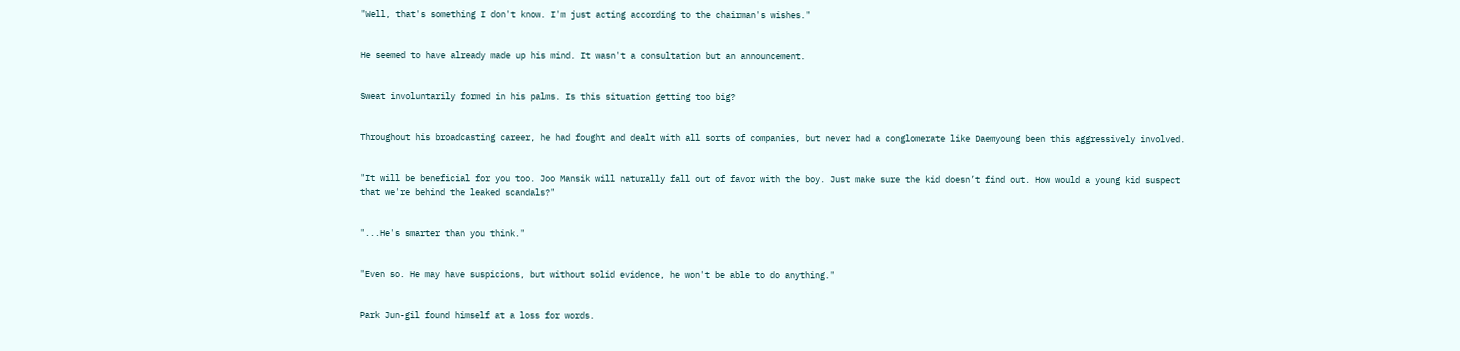"Well, that's something I don't know. I'm just acting according to the chairman's wishes."


He seemed to have already made up his mind. It wasn't a consultation but an announcement.


Sweat involuntarily formed in his palms. Is this situation getting too big?


Throughout his broadcasting career, he had fought and dealt with all sorts of companies, but never had a conglomerate like Daemyoung been this aggressively involved.


"It will be beneficial for you too. Joo Mansik will naturally fall out of favor with the boy. Just make sure the kid doesn’t find out. How would a young kid suspect that we're behind the leaked scandals?"


"...He's smarter than you think."


"Even so. He may have suspicions, but without solid evidence, he won't be able to do anything."


Park Jun-gil found himself at a loss for words.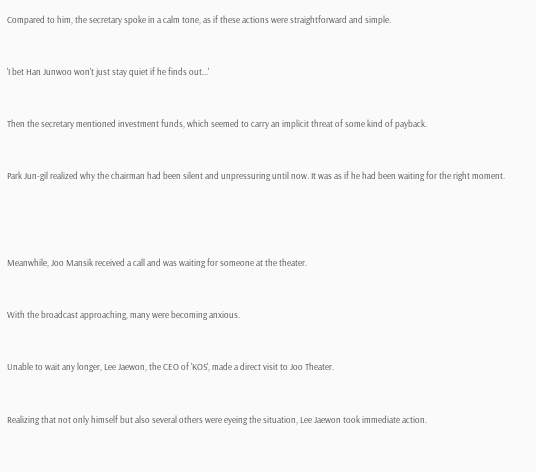Compared to him, the secretary spoke in a calm tone, as if these actions were straightforward and simple.


'I bet Han Junwoo won't just stay quiet if he finds out...'


Then the secretary mentioned investment funds, which seemed to carry an implicit threat of some kind of payback.


Park Jun-gil realized why the chairman had been silent and unpressuring until now. It was as if he had been waiting for the right moment.




Meanwhile, Joo Mansik received a call and was waiting for someone at the theater.


With the broadcast approaching, many were becoming anxious.


Unable to wait any longer, Lee Jaewon, the CEO of 'KOS', made a direct visit to Joo Theater.


Realizing that not only himself but also several others were eyeing the situation, Lee Jaewon took immediate action.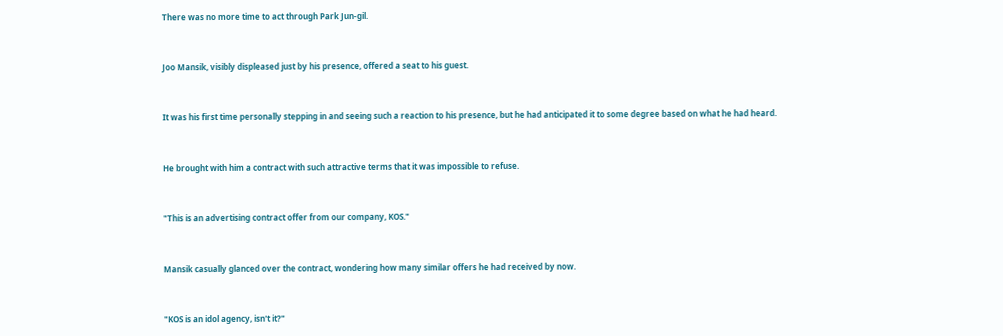There was no more time to act through Park Jun-gil.


Joo Mansik, visibly displeased just by his presence, offered a seat to his guest.


It was his first time personally stepping in and seeing such a reaction to his presence, but he had anticipated it to some degree based on what he had heard.


He brought with him a contract with such attractive terms that it was impossible to refuse.


"This is an advertising contract offer from our company, KOS."


Mansik casually glanced over the contract, wondering how many similar offers he had received by now.


"KOS is an idol agency, isn't it?"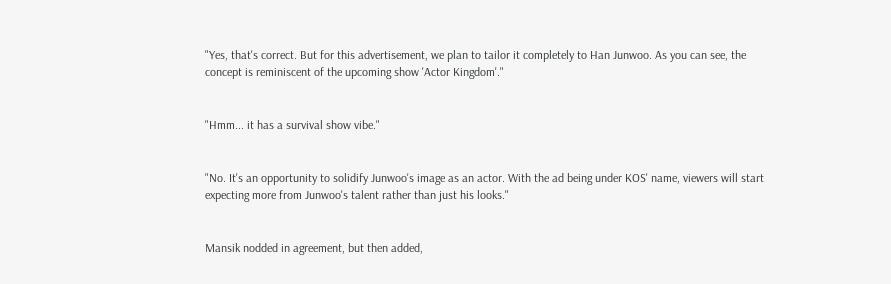"Yes, that's correct. But for this advertisement, we plan to tailor it completely to Han Junwoo. As you can see, the concept is reminiscent of the upcoming show 'Actor Kingdom'."


"Hmm... it has a survival show vibe."


"No. It's an opportunity to solidify Junwoo's image as an actor. With the ad being under KOS' name, viewers will start expecting more from Junwoo's talent rather than just his looks."


Mansik nodded in agreement, but then added,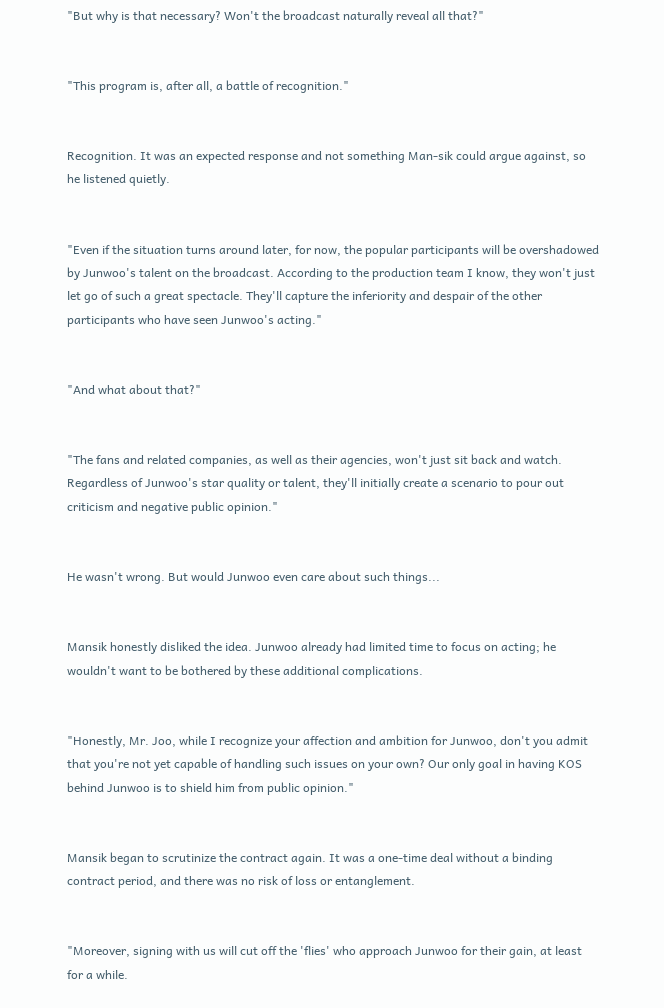"But why is that necessary? Won't the broadcast naturally reveal all that?"


"This program is, after all, a battle of recognition."


Recognition. It was an expected response and not something Man-sik could argue against, so he listened quietly.


"Even if the situation turns around later, for now, the popular participants will be overshadowed by Junwoo's talent on the broadcast. According to the production team I know, they won't just let go of such a great spectacle. They'll capture the inferiority and despair of the other participants who have seen Junwoo's acting."


"And what about that?"


"The fans and related companies, as well as their agencies, won't just sit back and watch. Regardless of Junwoo's star quality or talent, they'll initially create a scenario to pour out criticism and negative public opinion."


He wasn't wrong. But would Junwoo even care about such things...


Mansik honestly disliked the idea. Junwoo already had limited time to focus on acting; he wouldn't want to be bothered by these additional complications.


"Honestly, Mr. Joo, while I recognize your affection and ambition for Junwoo, don't you admit that you're not yet capable of handling such issues on your own? Our only goal in having KOS behind Junwoo is to shield him from public opinion."


Mansik began to scrutinize the contract again. It was a one-time deal without a binding contract period, and there was no risk of loss or entanglement.


"Moreover, signing with us will cut off the 'flies' who approach Junwoo for their gain, at least for a while.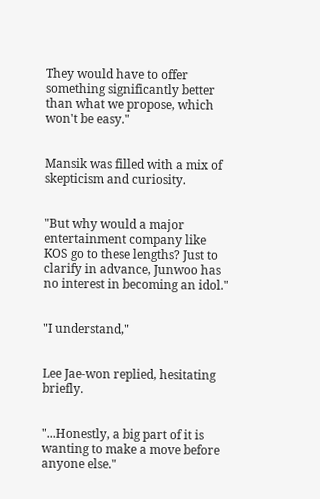They would have to offer something significantly better than what we propose, which won't be easy."


Mansik was filled with a mix of skepticism and curiosity.


"But why would a major entertainment company like KOS go to these lengths? Just to clarify in advance, Junwoo has no interest in becoming an idol."


"I understand,"


Lee Jae-won replied, hesitating briefly.


"...Honestly, a big part of it is wanting to make a move before anyone else."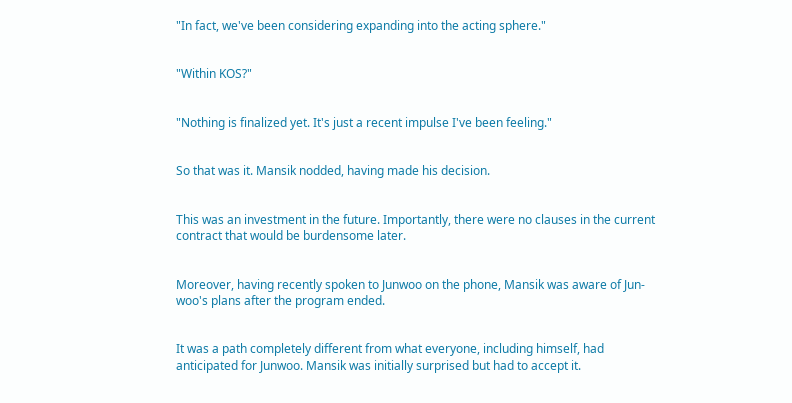"In fact, we've been considering expanding into the acting sphere."


"Within KOS?"


"Nothing is finalized yet. It's just a recent impulse I've been feeling."


So that was it. Mansik nodded, having made his decision.


This was an investment in the future. Importantly, there were no clauses in the current contract that would be burdensome later.


Moreover, having recently spoken to Junwoo on the phone, Mansik was aware of Jun-woo's plans after the program ended.


It was a path completely different from what everyone, including himself, had anticipated for Junwoo. Mansik was initially surprised but had to accept it.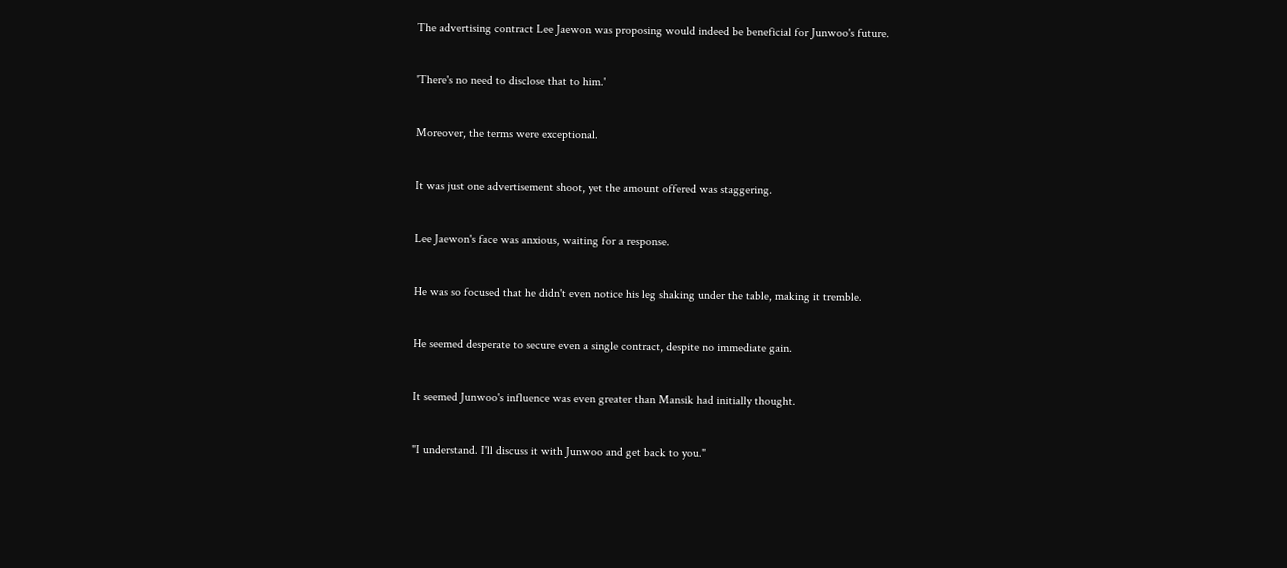The advertising contract Lee Jaewon was proposing would indeed be beneficial for Junwoo's future.


'There's no need to disclose that to him.'


Moreover, the terms were exceptional.


It was just one advertisement shoot, yet the amount offered was staggering.


Lee Jaewon's face was anxious, waiting for a response.


He was so focused that he didn't even notice his leg shaking under the table, making it tremble.


He seemed desperate to secure even a single contract, despite no immediate gain.


It seemed Junwoo's influence was even greater than Mansik had initially thought.


"I understand. I'll discuss it with Junwoo and get back to you."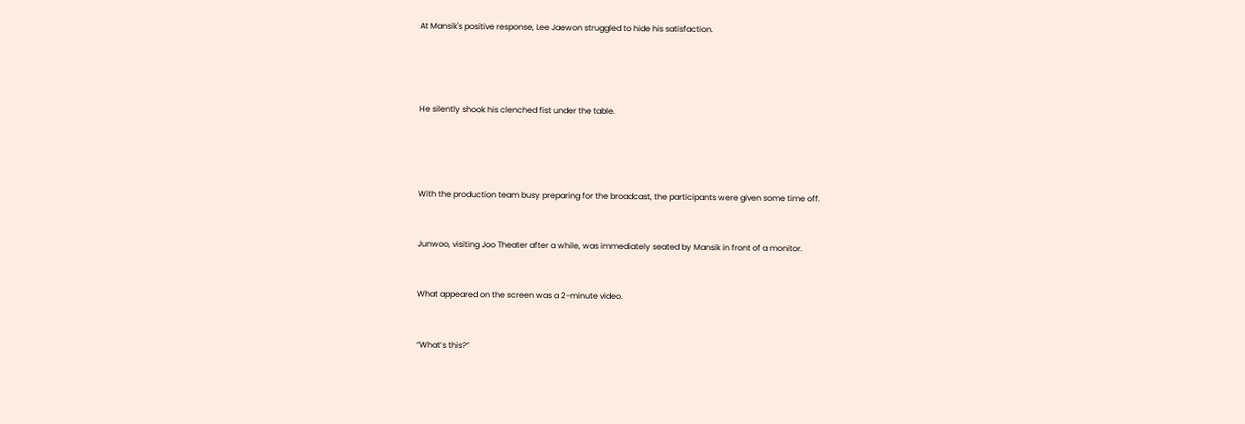At Mansik's positive response, Lee Jaewon struggled to hide his satisfaction.




He silently shook his clenched fist under the table.




With the production team busy preparing for the broadcast, the participants were given some time off.


Junwoo, visiting Joo Theater after a while, was immediately seated by Mansik in front of a monitor.


What appeared on the screen was a 2-minute video.


“What’s this?”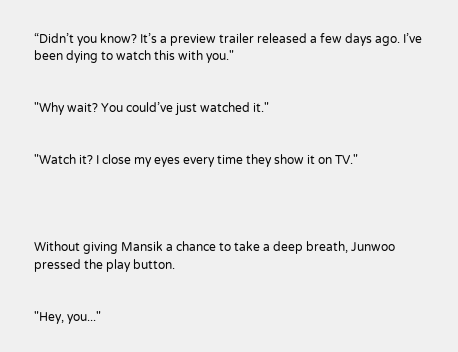“Didn’t you know? It’s a preview trailer released a few days ago. I’ve been dying to watch this with you."


"Why wait? You could’ve just watched it."


"Watch it? I close my eyes every time they show it on TV."




Without giving Mansik a chance to take a deep breath, Junwoo pressed the play button.


"Hey, you..."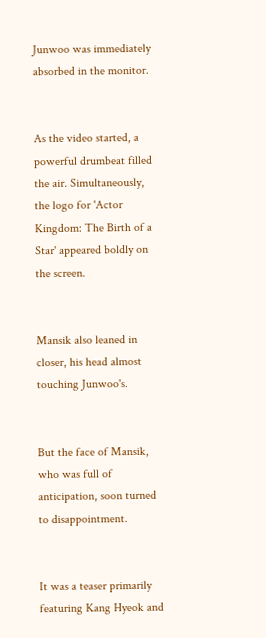Junwoo was immediately absorbed in the monitor.


As the video started, a powerful drumbeat filled the air. Simultaneously, the logo for 'Actor Kingdom: The Birth of a Star' appeared boldly on the screen.


Mansik also leaned in closer, his head almost touching Junwoo's.


But the face of Mansik, who was full of anticipation, soon turned to disappointment.


It was a teaser primarily featuring Kang Hyeok and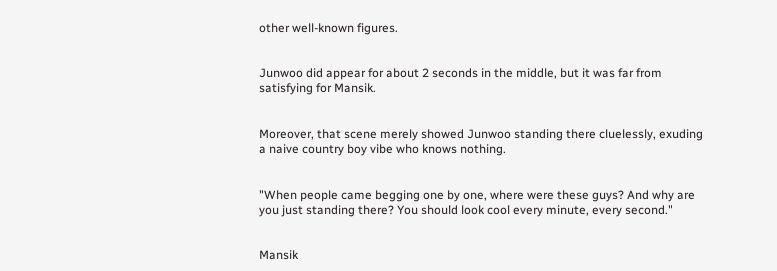other well-known figures.


Junwoo did appear for about 2 seconds in the middle, but it was far from satisfying for Mansik.


Moreover, that scene merely showed Junwoo standing there cluelessly, exuding a naive country boy vibe who knows nothing.


"When people came begging one by one, where were these guys? And why are you just standing there? You should look cool every minute, every second."


Mansik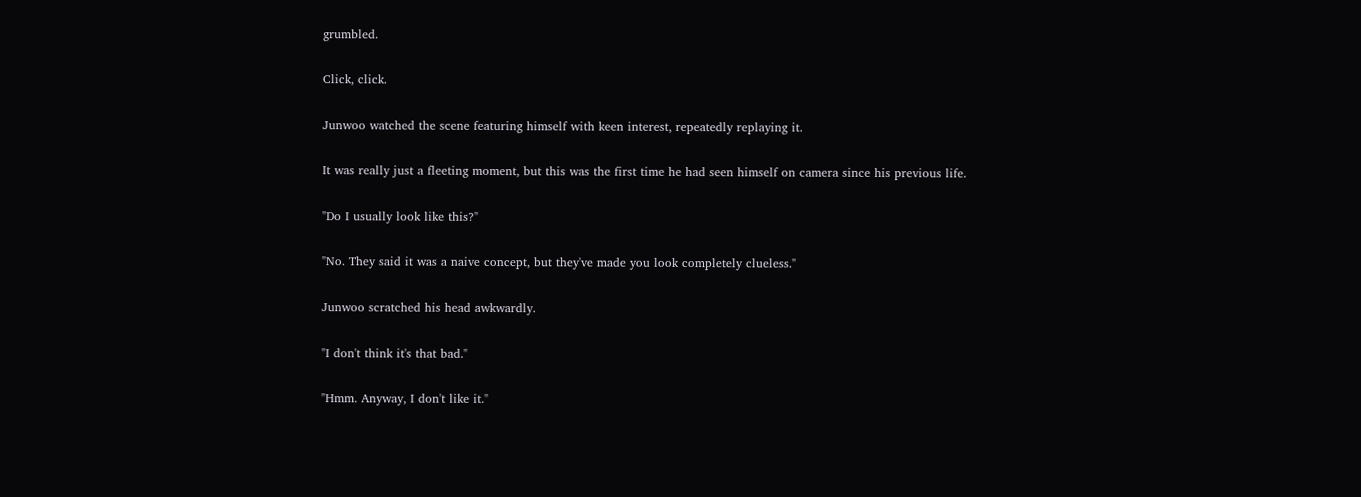grumbled.


Click, click.


Junwoo watched the scene featuring himself with keen interest, repeatedly replaying it.


It was really just a fleeting moment, but this was the first time he had seen himself on camera since his previous life.


"Do I usually look like this?"


"No. They said it was a naive concept, but they've made you look completely clueless."


Junwoo scratched his head awkwardly.


"I don't think it's that bad."


"Hmm. Anyway, I don't like it."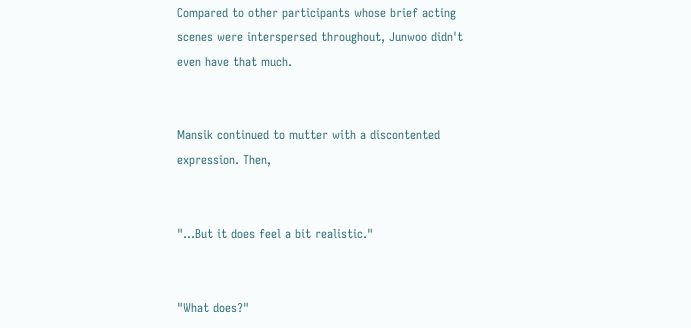Compared to other participants whose brief acting scenes were interspersed throughout, Junwoo didn't even have that much.


Mansik continued to mutter with a discontented expression. Then,


"...But it does feel a bit realistic."


"What does?"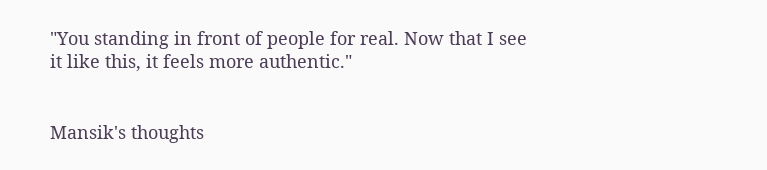"You standing in front of people for real. Now that I see it like this, it feels more authentic."


Mansik's thoughts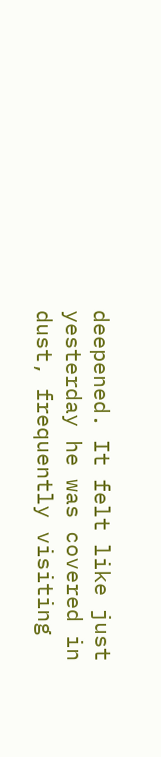deepened. It felt like just yesterday he was covered in dust, frequently visiting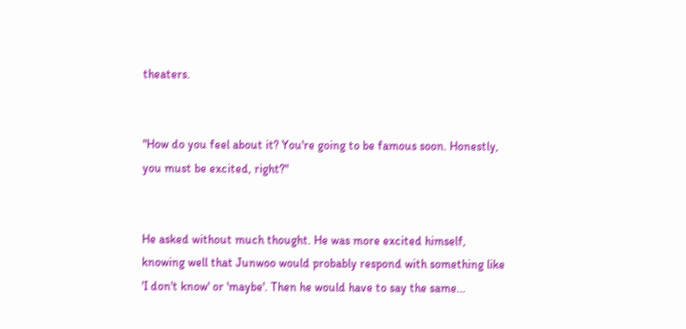theaters.


"How do you feel about it? You're going to be famous soon. Honestly, you must be excited, right?"


He asked without much thought. He was more excited himself, knowing well that Junwoo would probably respond with something like 'I don't know' or 'maybe'. Then he would have to say the same...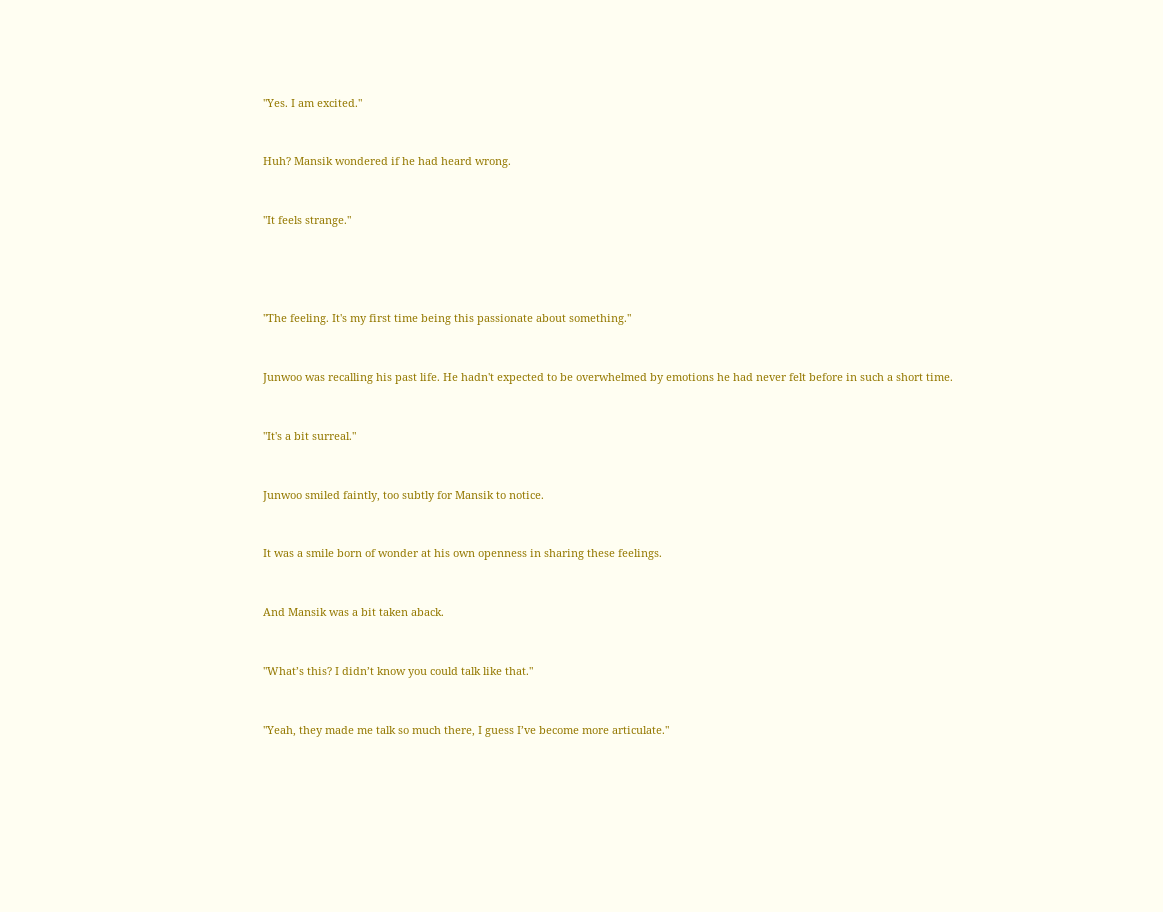"Yes. I am excited."


Huh? Mansik wondered if he had heard wrong.


"It feels strange."




"The feeling. It's my first time being this passionate about something."


Junwoo was recalling his past life. He hadn't expected to be overwhelmed by emotions he had never felt before in such a short time.


"It's a bit surreal."


Junwoo smiled faintly, too subtly for Mansik to notice.


It was a smile born of wonder at his own openness in sharing these feelings.


And Mansik was a bit taken aback.


"What’s this? I didn’t know you could talk like that."


"Yeah, they made me talk so much there, I guess I’ve become more articulate."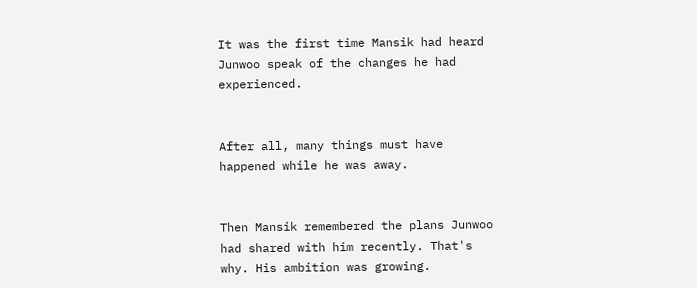It was the first time Mansik had heard Junwoo speak of the changes he had experienced.


After all, many things must have happened while he was away.


Then Mansik remembered the plans Junwoo had shared with him recently. That's why. His ambition was growing.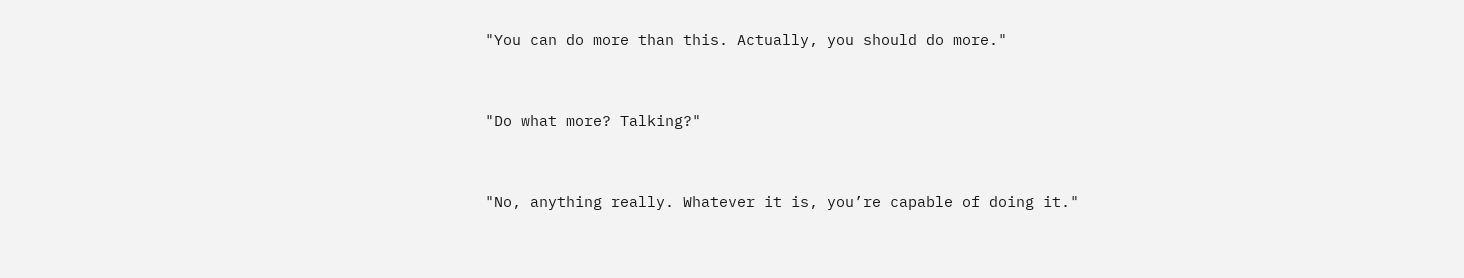"You can do more than this. Actually, you should do more."


"Do what more? Talking?"


"No, anything really. Whatever it is, you’re capable of doing it."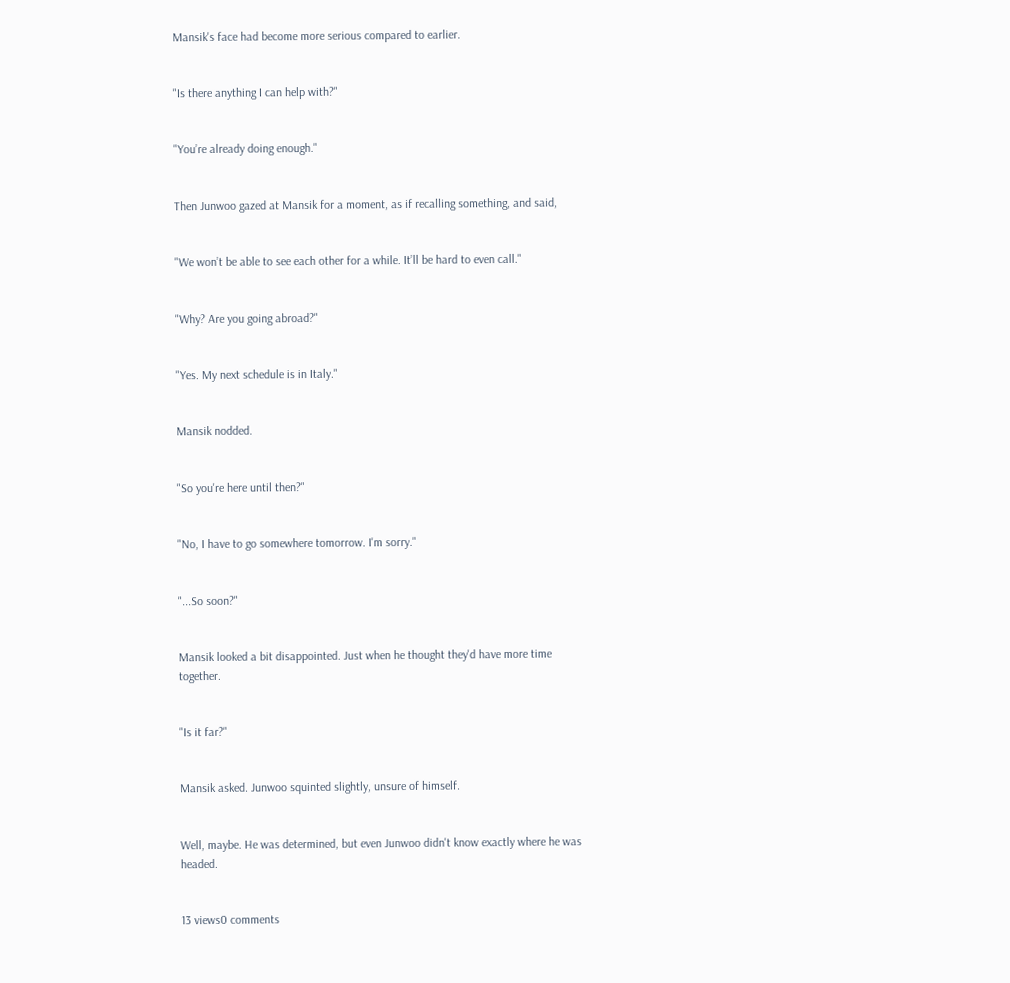Mansik's face had become more serious compared to earlier.


"Is there anything I can help with?"


"You’re already doing enough."


Then Junwoo gazed at Mansik for a moment, as if recalling something, and said,


"We won’t be able to see each other for a while. It’ll be hard to even call."


"Why? Are you going abroad?"


"Yes. My next schedule is in Italy."


Mansik nodded.


"So you're here until then?"


"No, I have to go somewhere tomorrow. I'm sorry."


"...So soon?"


Mansik looked a bit disappointed. Just when he thought they'd have more time together.


"Is it far?"


Mansik asked. Junwoo squinted slightly, unsure of himself.


Well, maybe. He was determined, but even Junwoo didn't know exactly where he was headed.


13 views0 comments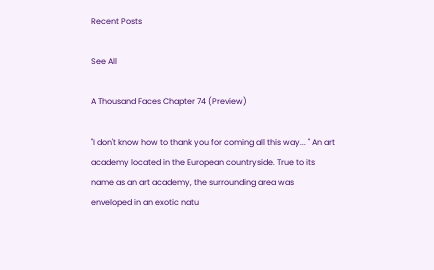Recent Posts

See All

A Thousand Faces Chapter 74 (Preview)

"I don't know how to thank you for coming all this way... " An art academy located in the European countryside. True to its name as an art academy, the surrounding area was enveloped in an exotic natu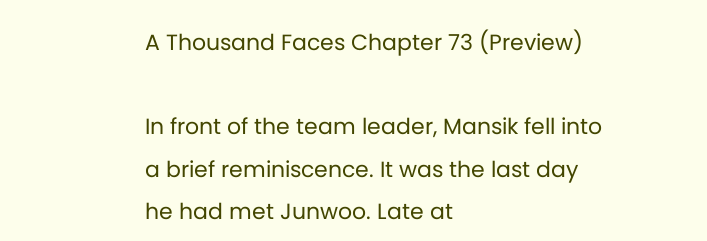A Thousand Faces Chapter 73 (Preview)

In front of the team leader, Mansik fell into a brief reminiscence. It was the last day he had met Junwoo. Late at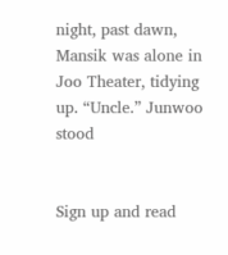night, past dawn, Mansik was alone in Joo Theater, tidying up. “Uncle.” Junwoo stood


Sign up and read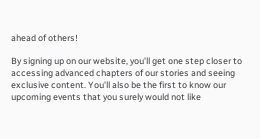ahead of others!

By signing up on our website, you'll get one step closer to accessing advanced chapters of our stories and seeing exclusive content. You'll also be the first to know our upcoming events that you surely would not like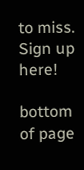to miss. Sign up here!

bottom of page